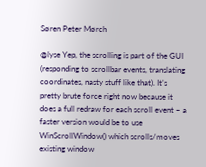Søren Peter Mørch

@lyse Yep, the scrolling is part of the GUI (responding to scrollbar events, translating coordinates, nasty stuff like that). It’s pretty brute force right now because it does a full redraw for each scroll event – a faster version would be to use WinScrollWindow() which scrolls/moves existing window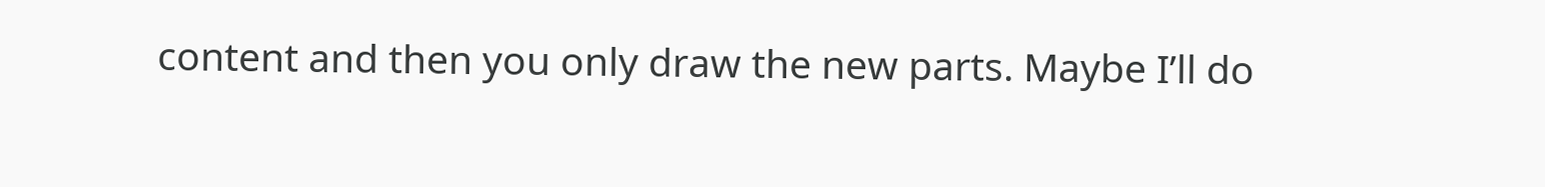content and then you only draw the new parts. Maybe I’ll do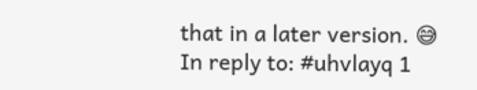that in a later version. 😅
In reply to: #uhvlayq 1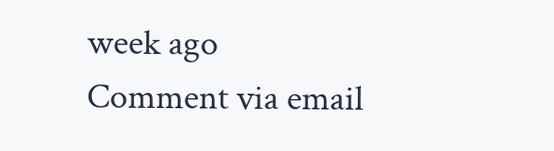week ago
Comment via email